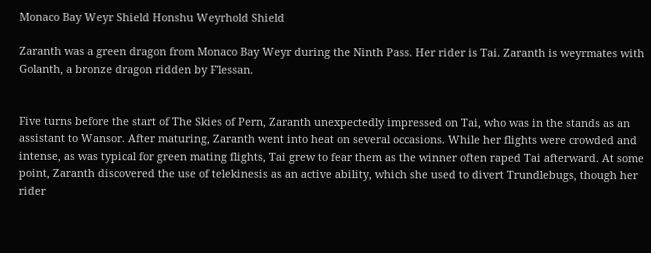Monaco Bay Weyr Shield Honshu Weyrhold Shield

Zaranth was a green dragon from Monaco Bay Weyr during the Ninth Pass. Her rider is Tai. Zaranth is weyrmates with Golanth, a bronze dragon ridden by F'lessan.


Five turns before the start of The Skies of Pern, Zaranth unexpectedly impressed on Tai, who was in the stands as an assistant to Wansor. After maturing, Zaranth went into heat on several occasions. While her flights were crowded and intense, as was typical for green mating flights, Tai grew to fear them as the winner often raped Tai afterward. At some point, Zaranth discovered the use of telekinesis as an active ability, which she used to divert Trundlebugs, though her rider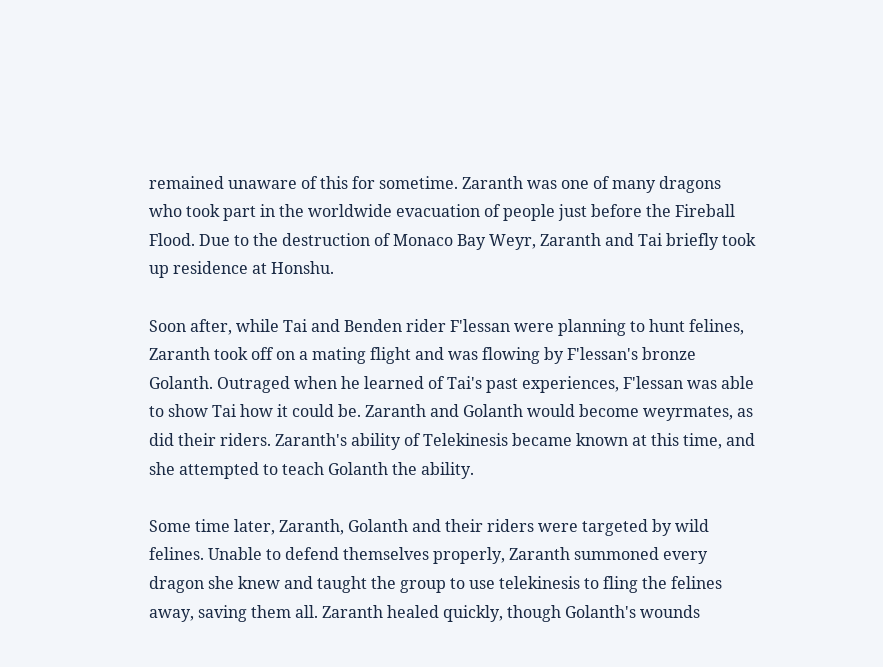remained unaware of this for sometime. Zaranth was one of many dragons who took part in the worldwide evacuation of people just before the Fireball Flood. Due to the destruction of Monaco Bay Weyr, Zaranth and Tai briefly took up residence at Honshu.

Soon after, while Tai and Benden rider F'lessan were planning to hunt felines, Zaranth took off on a mating flight and was flowing by F'lessan's bronze Golanth. Outraged when he learned of Tai's past experiences, F'lessan was able to show Tai how it could be. Zaranth and Golanth would become weyrmates, as did their riders. Zaranth's ability of Telekinesis became known at this time, and she attempted to teach Golanth the ability.

Some time later, Zaranth, Golanth and their riders were targeted by wild felines. Unable to defend themselves properly, Zaranth summoned every dragon she knew and taught the group to use telekinesis to fling the felines away, saving them all. Zaranth healed quickly, though Golanth's wounds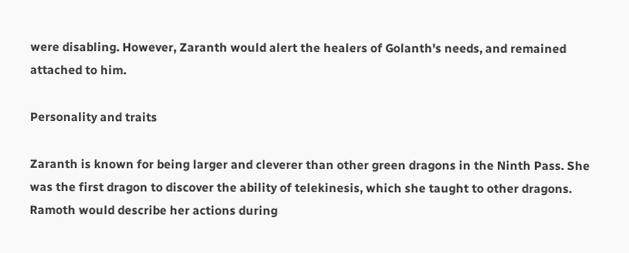were disabling. However, Zaranth would alert the healers of Golanth's needs, and remained attached to him.

Personality and traits

Zaranth is known for being larger and cleverer than other green dragons in the Ninth Pass. She was the first dragon to discover the ability of telekinesis, which she taught to other dragons. Ramoth would describe her actions during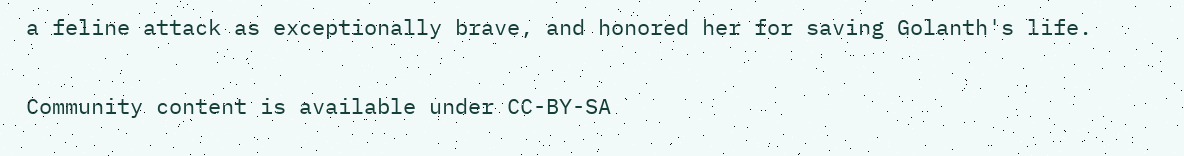a feline attack as exceptionally brave, and honored her for saving Golanth's life.


Community content is available under CC-BY-SA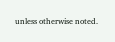unless otherwise noted.